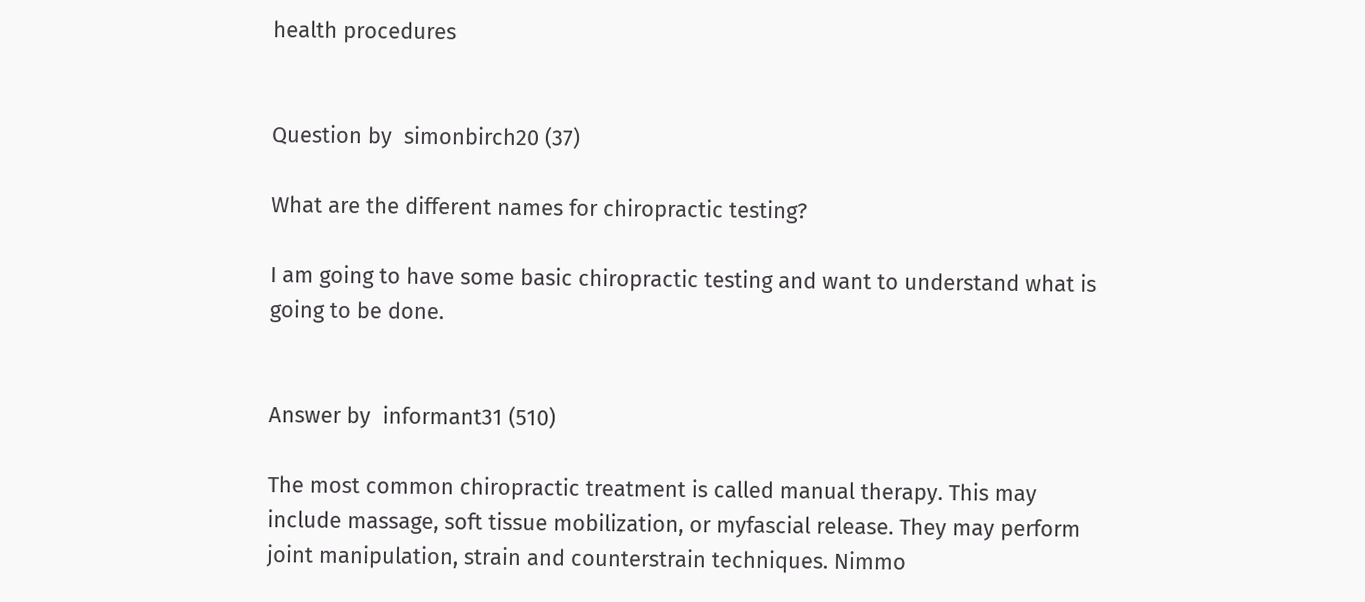health procedures


Question by  simonbirch20 (37)

What are the different names for chiropractic testing?

I am going to have some basic chiropractic testing and want to understand what is going to be done.


Answer by  informant31 (510)

The most common chiropractic treatment is called manual therapy. This may include massage, soft tissue mobilization, or myfascial release. They may perform joint manipulation, strain and counterstrain techniques. Nimmo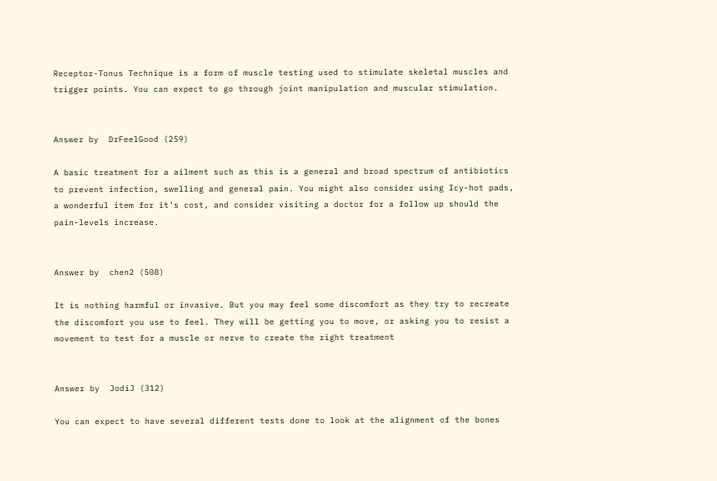Receptor-Tonus Technique is a form of muscle testing used to stimulate skeletal muscles and trigger points. You can expect to go through joint manipulation and muscular stimulation.


Answer by  DrFeelGood (259)

A basic treatment for a ailment such as this is a general and broad spectrum of antibiotics to prevent infection, swelling and general pain. You might also consider using Icy-hot pads, a wonderful item for it's cost, and consider visiting a doctor for a follow up should the pain-levels increase.


Answer by  chen2 (508)

It is nothing harmful or invasive. But you may feel some discomfort as they try to recreate the discomfort you use to feel. They will be getting you to move, or asking you to resist a movement to test for a muscle or nerve to create the right treatment


Answer by  JodiJ (312)

You can expect to have several different tests done to look at the alignment of the bones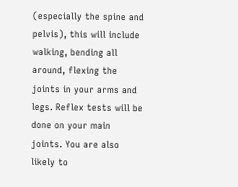(especially the spine and pelvis), this will include walking, bending all around, flexing the joints in your arms and legs. Reflex tests will be done on your main joints. You are also likely to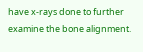have x-rays done to further examine the bone alignment.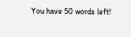You have 50 words left!